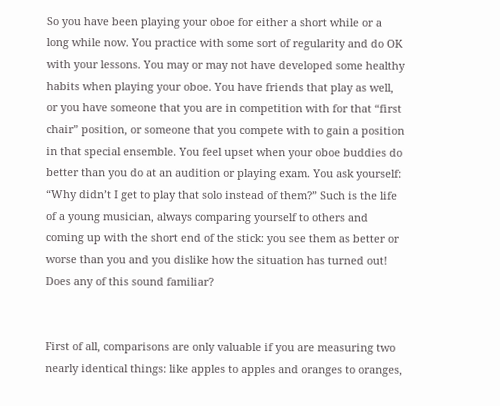So you have been playing your oboe for either a short while or a long while now. You practice with some sort of regularity and do OK with your lessons. You may or may not have developed some healthy habits when playing your oboe. You have friends that play as well, or you have someone that you are in competition with for that “first chair” position, or someone that you compete with to gain a position in that special ensemble. You feel upset when your oboe buddies do better than you do at an audition or playing exam. You ask yourself: “Why didn’t I get to play that solo instead of them?” Such is the life of a young musician, always comparing yourself to others and coming up with the short end of the stick: you see them as better or worse than you and you dislike how the situation has turned out! Does any of this sound familiar?


First of all, comparisons are only valuable if you are measuring two nearly identical things: like apples to apples and oranges to oranges,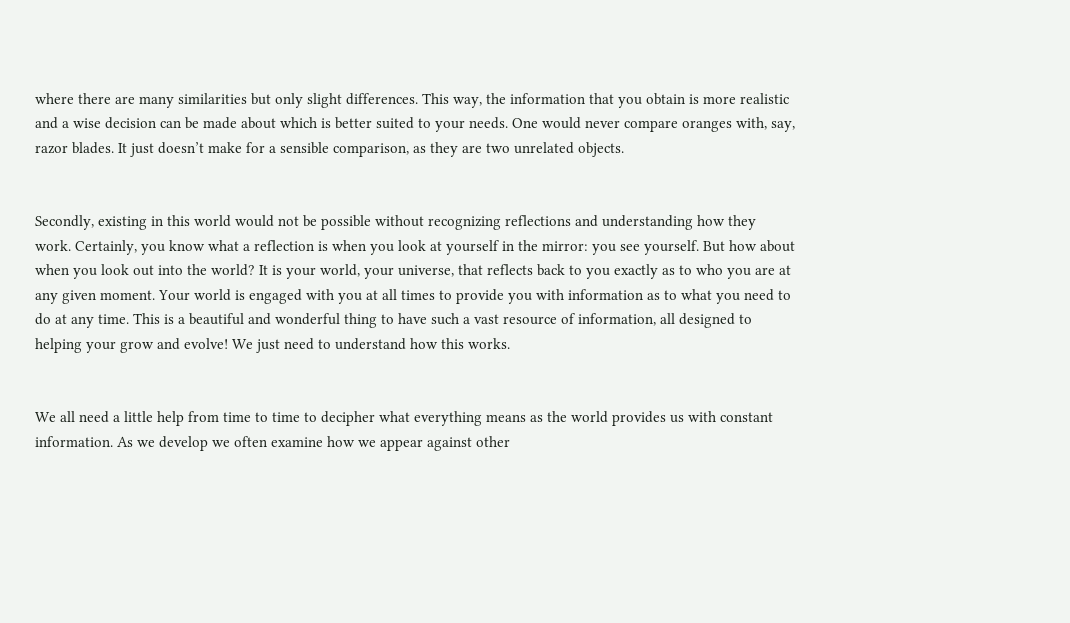where there are many similarities but only slight differences. This way, the information that you obtain is more realistic and a wise decision can be made about which is better suited to your needs. One would never compare oranges with, say, razor blades. It just doesn’t make for a sensible comparison, as they are two unrelated objects.


Secondly, existing in this world would not be possible without recognizing reflections and understanding how they work. Certainly, you know what a reflection is when you look at yourself in the mirror: you see yourself. But how about when you look out into the world? It is your world, your universe, that reflects back to you exactly as to who you are at any given moment. Your world is engaged with you at all times to provide you with information as to what you need to do at any time. This is a beautiful and wonderful thing to have such a vast resource of information, all designed to helping your grow and evolve! We just need to understand how this works.


We all need a little help from time to time to decipher what everything means as the world provides us with constant information. As we develop we often examine how we appear against other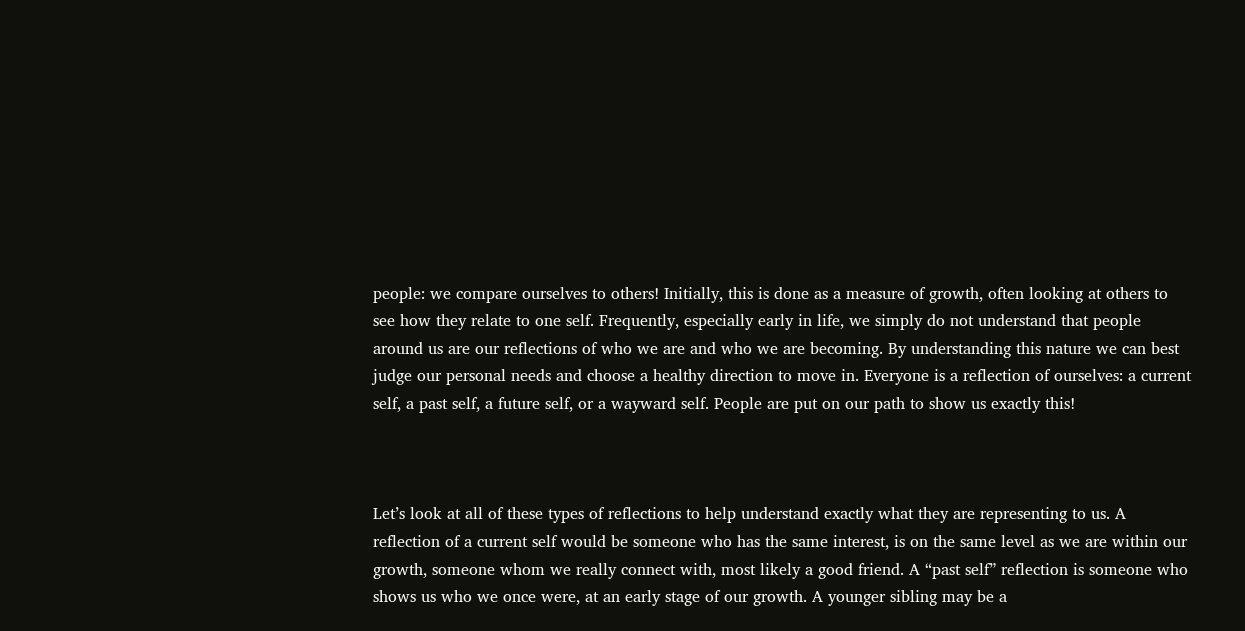people: we compare ourselves to others! Initially, this is done as a measure of growth, often looking at others to see how they relate to one self. Frequently, especially early in life, we simply do not understand that people around us are our reflections of who we are and who we are becoming. By understanding this nature we can best judge our personal needs and choose a healthy direction to move in. Everyone is a reflection of ourselves: a current self, a past self, a future self, or a wayward self. People are put on our path to show us exactly this!



Let’s look at all of these types of reflections to help understand exactly what they are representing to us. A reflection of a current self would be someone who has the same interest, is on the same level as we are within our growth, someone whom we really connect with, most likely a good friend. A “past self” reflection is someone who shows us who we once were, at an early stage of our growth. A younger sibling may be a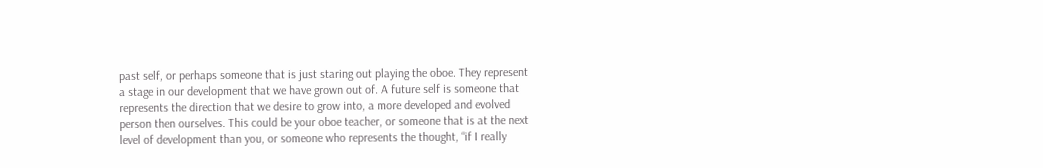past self, or perhaps someone that is just staring out playing the oboe. They represent a stage in our development that we have grown out of. A future self is someone that represents the direction that we desire to grow into, a more developed and evolved person then ourselves. This could be your oboe teacher, or someone that is at the next level of development than you, or someone who represents the thought, “if I really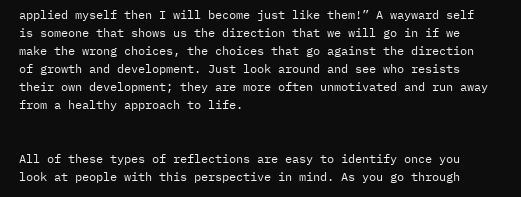applied myself then I will become just like them!” A wayward self is someone that shows us the direction that we will go in if we make the wrong choices, the choices that go against the direction of growth and development. Just look around and see who resists their own development; they are more often unmotivated and run away from a healthy approach to life.


All of these types of reflections are easy to identify once you look at people with this perspective in mind. As you go through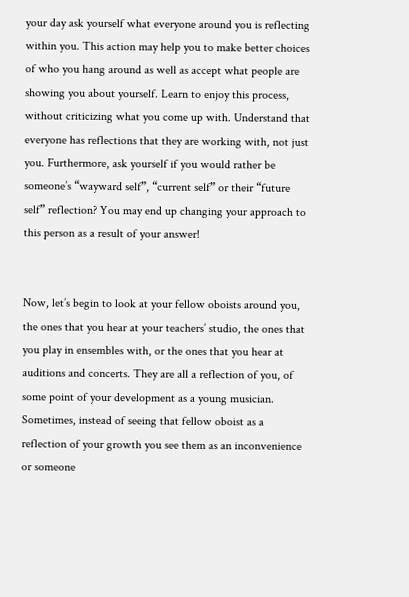your day ask yourself what everyone around you is reflecting within you. This action may help you to make better choices of who you hang around as well as accept what people are showing you about yourself. Learn to enjoy this process, without criticizing what you come up with. Understand that everyone has reflections that they are working with, not just you. Furthermore, ask yourself if you would rather be someone’s “wayward self”, “current self” or their “future self” reflection? You may end up changing your approach to this person as a result of your answer!


Now, let’s begin to look at your fellow oboists around you, the ones that you hear at your teachers’ studio, the ones that you play in ensembles with, or the ones that you hear at auditions and concerts. They are all a reflection of you, of some point of your development as a young musician. Sometimes, instead of seeing that fellow oboist as a reflection of your growth you see them as an inconvenience or someone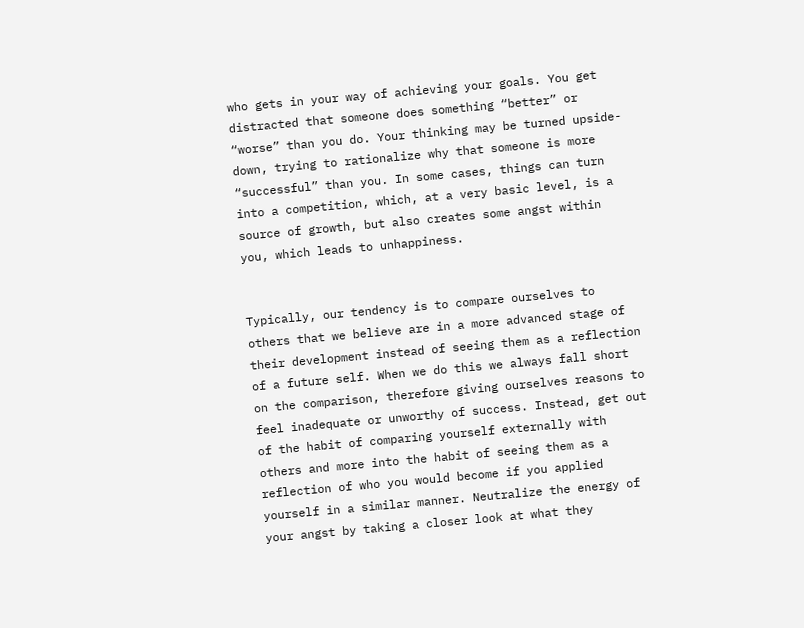who gets in your way of achieving your goals. You get distracted that someone does something “better” or “worse” than you do. Your thinking may be turned upside-down, trying to rationalize why that someone is more “successful” than you. In some cases, things can turn into a competition, which, at a very basic level, is a source of growth, but also creates some angst within you, which leads to unhappiness.


Typically, our tendency is to compare ourselves to others that we believe are in a more advanced stage of their development instead of seeing them as a reflection of a future self. When we do this we always fall short on the comparison, therefore giving ourselves reasons to feel inadequate or unworthy of success. Instead, get out of the habit of comparing yourself externally with others and more into the habit of seeing them as a reflection of who you would become if you applied yourself in a similar manner. Neutralize the energy of your angst by taking a closer look at what they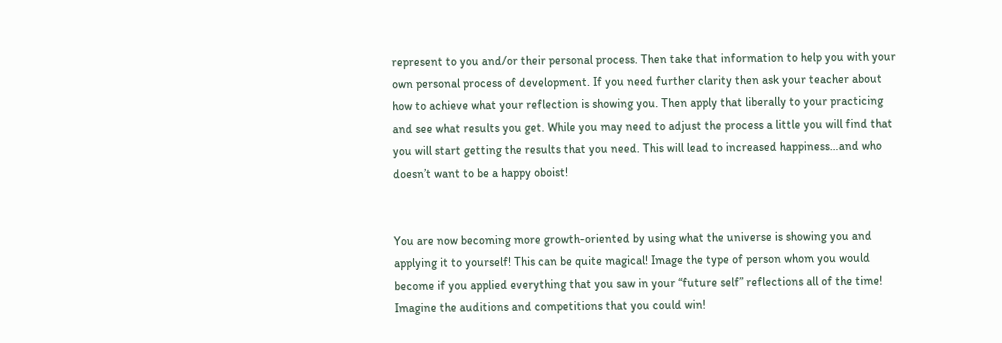represent to you and/or their personal process. Then take that information to help you with your own personal process of development. If you need further clarity then ask your teacher about how to achieve what your reflection is showing you. Then apply that liberally to your practicing and see what results you get. While you may need to adjust the process a little you will find that you will start getting the results that you need. This will lead to increased happiness…and who doesn’t want to be a happy oboist!


You are now becoming more growth-oriented by using what the universe is showing you and applying it to yourself! This can be quite magical! Image the type of person whom you would become if you applied everything that you saw in your “future self” reflections all of the time! Imagine the auditions and competitions that you could win!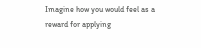Imagine how you would feel as a reward for applying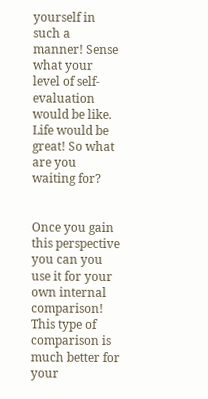yourself in such a manner! Sense what your level of self-evaluation would be like. Life would be great! So what are you waiting for?


Once you gain this perspective you can you use it for your own internal comparison! This type of comparison is much better for your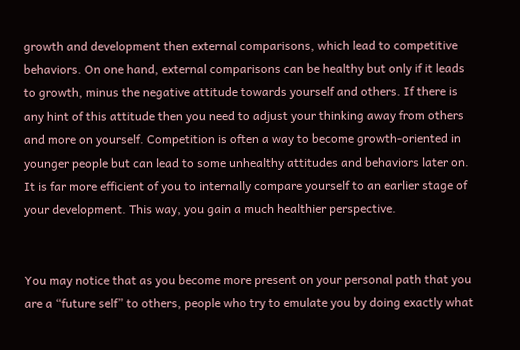growth and development then external comparisons, which lead to competitive behaviors. On one hand, external comparisons can be healthy but only if it leads to growth, minus the negative attitude towards yourself and others. If there is any hint of this attitude then you need to adjust your thinking away from others and more on yourself. Competition is often a way to become growth-oriented in younger people but can lead to some unhealthy attitudes and behaviors later on. It is far more efficient of you to internally compare yourself to an earlier stage of your development. This way, you gain a much healthier perspective.


You may notice that as you become more present on your personal path that you are a “future self” to others, people who try to emulate you by doing exactly what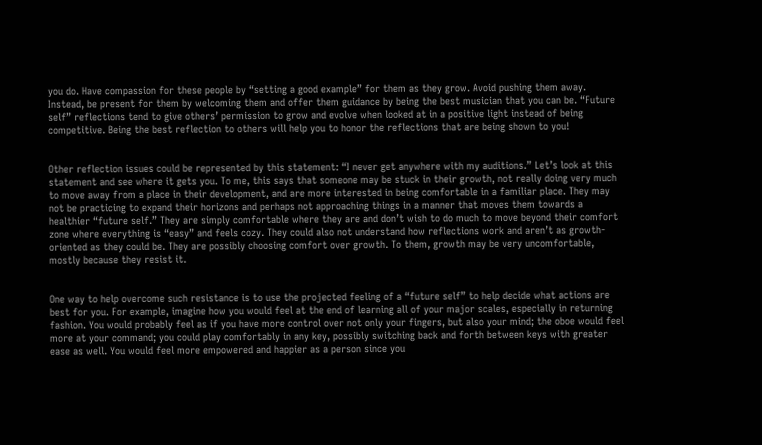you do. Have compassion for these people by “setting a good example” for them as they grow. Avoid pushing them away. Instead, be present for them by welcoming them and offer them guidance by being the best musician that you can be. “Future self” reflections tend to give others’ permission to grow and evolve when looked at in a positive light instead of being competitive. Being the best reflection to others will help you to honor the reflections that are being shown to you!


Other reflection issues could be represented by this statement: “I never get anywhere with my auditions.” Let’s look at this statement and see where it gets you. To me, this says that someone may be stuck in their growth, not really doing very much to move away from a place in their development, and are more interested in being comfortable in a familiar place. They may not be practicing to expand their horizons and perhaps not approaching things in a manner that moves them towards a healthier “future self.” They are simply comfortable where they are and don’t wish to do much to move beyond their comfort zone where everything is “easy” and feels cozy. They could also not understand how reflections work and aren’t as growth-oriented as they could be. They are possibly choosing comfort over growth. To them, growth may be very uncomfortable, mostly because they resist it.


One way to help overcome such resistance is to use the projected feeling of a “future self” to help decide what actions are best for you. For example, imagine how you would feel at the end of learning all of your major scales, especially in returning fashion. You would probably feel as if you have more control over not only your fingers, but also your mind; the oboe would feel more at your command; you could play comfortably in any key, possibly switching back and forth between keys with greater ease as well. You would feel more empowered and happier as a person since you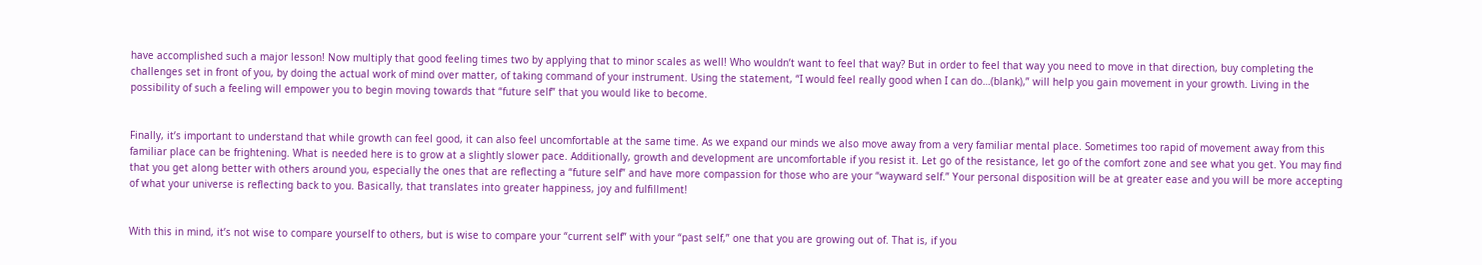have accomplished such a major lesson! Now multiply that good feeling times two by applying that to minor scales as well! Who wouldn’t want to feel that way? But in order to feel that way you need to move in that direction, buy completing the challenges set in front of you, by doing the actual work of mind over matter, of taking command of your instrument. Using the statement, “I would feel really good when I can do…(blank),” will help you gain movement in your growth. Living in the possibility of such a feeling will empower you to begin moving towards that “future self” that you would like to become.


Finally, it’s important to understand that while growth can feel good, it can also feel uncomfortable at the same time. As we expand our minds we also move away from a very familiar mental place. Sometimes too rapid of movement away from this familiar place can be frightening. What is needed here is to grow at a slightly slower pace. Additionally, growth and development are uncomfortable if you resist it. Let go of the resistance, let go of the comfort zone and see what you get. You may find that you get along better with others around you, especially the ones that are reflecting a “future self” and have more compassion for those who are your “wayward self.” Your personal disposition will be at greater ease and you will be more accepting of what your universe is reflecting back to you. Basically, that translates into greater happiness, joy and fulfillment!


With this in mind, it’s not wise to compare yourself to others, but is wise to compare your “current self” with your “past self,” one that you are growing out of. That is, if you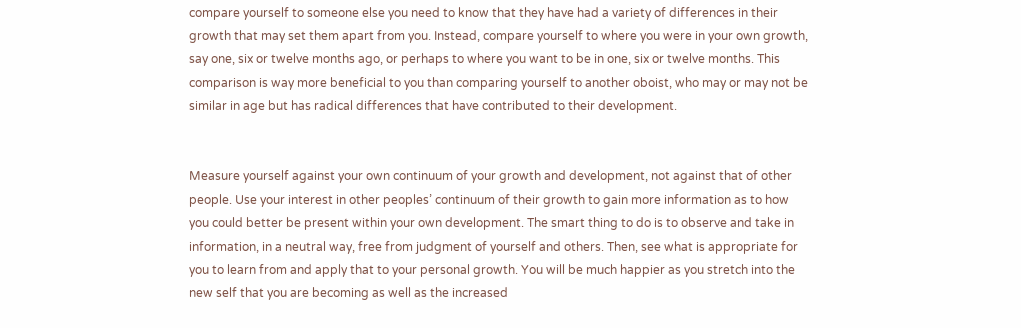compare yourself to someone else you need to know that they have had a variety of differences in their growth that may set them apart from you. Instead, compare yourself to where you were in your own growth, say one, six or twelve months ago, or perhaps to where you want to be in one, six or twelve months. This comparison is way more beneficial to you than comparing yourself to another oboist, who may or may not be similar in age but has radical differences that have contributed to their development.


Measure yourself against your own continuum of your growth and development, not against that of other people. Use your interest in other peoples’ continuum of their growth to gain more information as to how you could better be present within your own development. The smart thing to do is to observe and take in information, in a neutral way, free from judgment of yourself and others. Then, see what is appropriate for you to learn from and apply that to your personal growth. You will be much happier as you stretch into the new self that you are becoming as well as the increased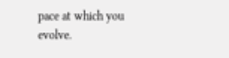pace at which you evolve.